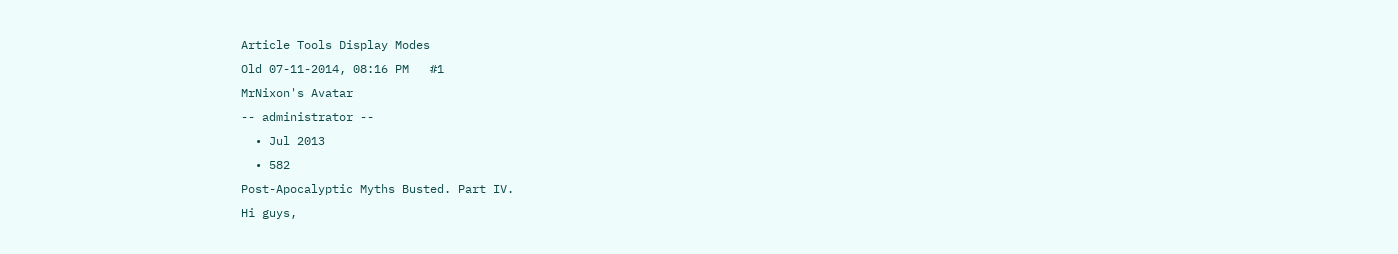Article Tools Display Modes
Old 07-11-2014, 08:16 PM   #1
MrNixon's Avatar
-- administrator --
  • Jul 2013
  • 582
Post-Apocalyptic Myths Busted. Part IV.
Hi guys,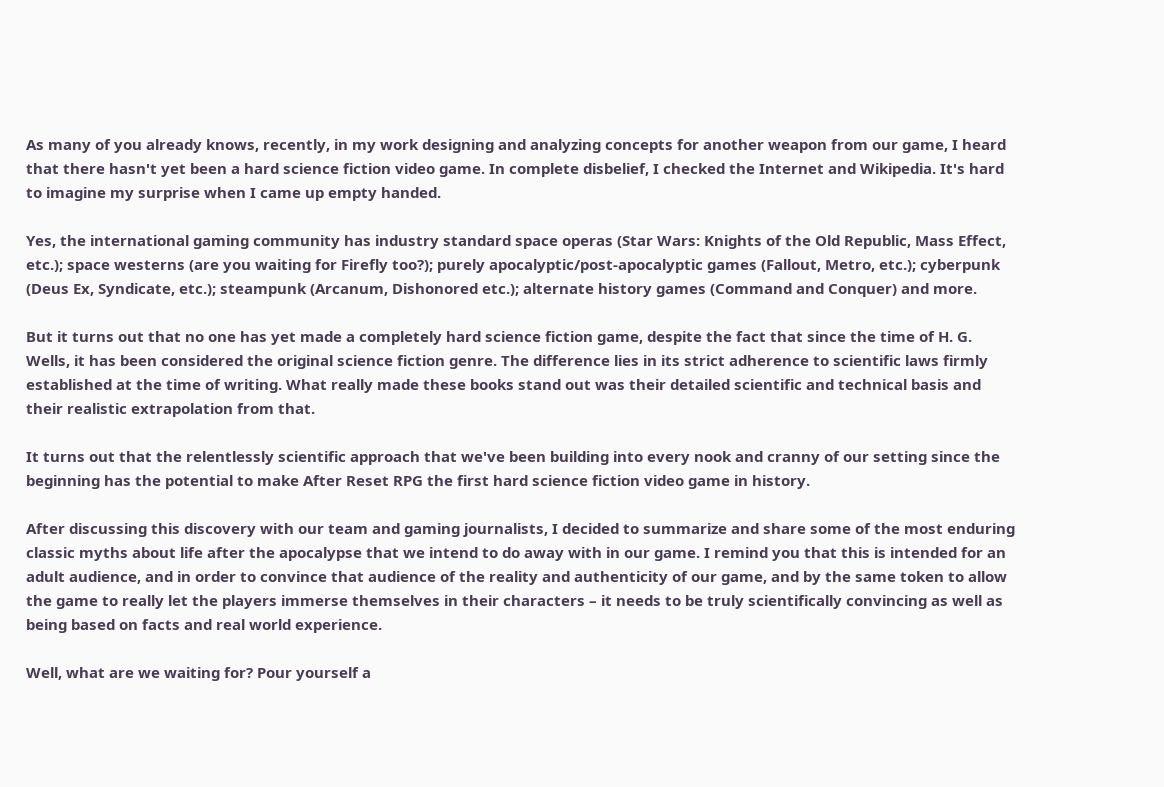As many of you already knows, recently, in my work designing and analyzing concepts for another weapon from our game, I heard that there hasn't yet been a hard science fiction video game. In complete disbelief, I checked the Internet and Wikipedia. It's hard to imagine my surprise when I came up empty handed.

Yes, the international gaming community has industry standard space operas (Star Wars: Knights of the Old Republic, Mass Effect, etc.); space westerns (are you waiting for Firefly too?); purely apocalyptic/post-apocalyptic games (Fallout, Metro, etc.); cyberpunk (Deus Ex, Syndicate, etc.); steampunk (Arcanum, Dishonored etc.); alternate history games (Command and Conquer) and more.

But it turns out that no one has yet made a completely hard science fiction game, despite the fact that since the time of H. G. Wells, it has been considered the original science fiction genre. The difference lies in its strict adherence to scientific laws firmly established at the time of writing. What really made these books stand out was their detailed scientific and technical basis and their realistic extrapolation from that.

It turns out that the relentlessly scientific approach that we've been building into every nook and cranny of our setting since the beginning has the potential to make After Reset RPG the first hard science fiction video game in history.

After discussing this discovery with our team and gaming journalists, I decided to summarize and share some of the most enduring classic myths about life after the apocalypse that we intend to do away with in our game. I remind you that this is intended for an adult audience, and in order to convince that audience of the reality and authenticity of our game, and by the same token to allow the game to really let the players immerse themselves in their characters – it needs to be truly scientifically convincing as well as being based on facts and real world experience.

Well, what are we waiting for? Pour yourself a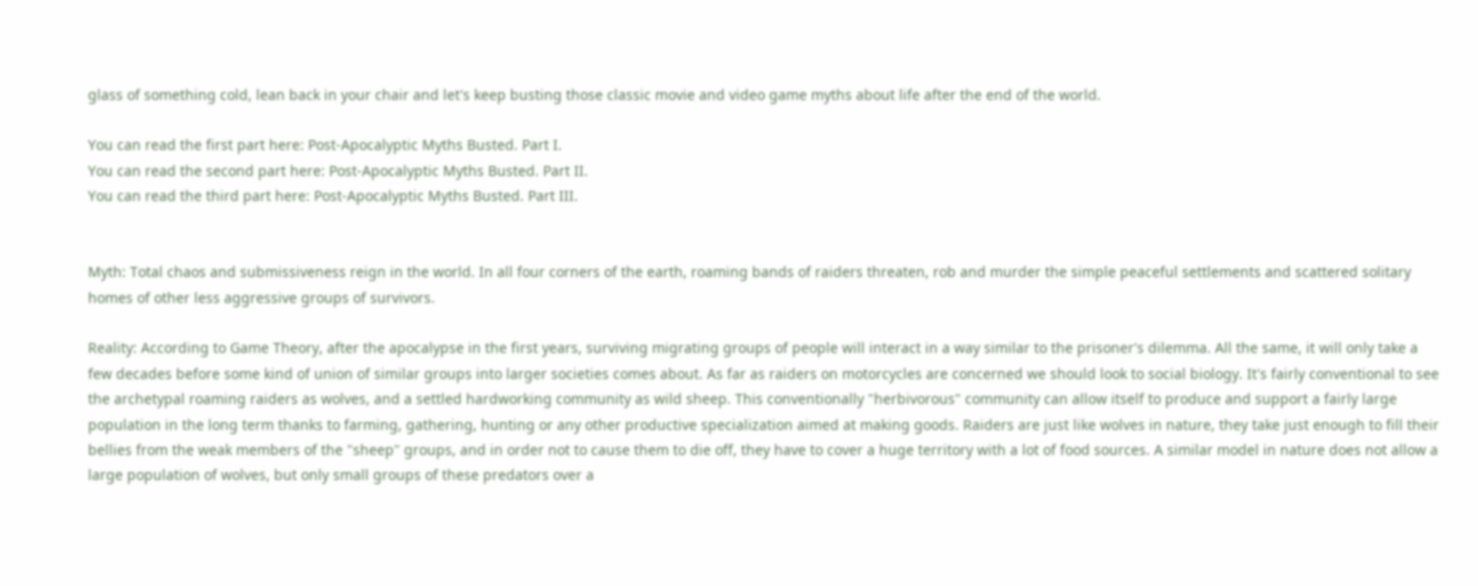glass of something cold, lean back in your chair and let's keep busting those classic movie and video game myths about life after the end of the world.

You can read the first part here: Post-Apocalyptic Myths Busted. Part I.
You can read the second part here: Post-Apocalyptic Myths Busted. Part II.
You can read the third part here: Post-Apocalyptic Myths Busted. Part III.


Myth: Total chaos and submissiveness reign in the world. In all four corners of the earth, roaming bands of raiders threaten, rob and murder the simple peaceful settlements and scattered solitary homes of other less aggressive groups of survivors.

Reality: According to Game Theory, after the apocalypse in the first years, surviving migrating groups of people will interact in a way similar to the prisoner's dilemma. All the same, it will only take a few decades before some kind of union of similar groups into larger societies comes about. As far as raiders on motorcycles are concerned we should look to social biology. It's fairly conventional to see the archetypal roaming raiders as wolves, and a settled hardworking community as wild sheep. This conventionally "herbivorous" community can allow itself to produce and support a fairly large population in the long term thanks to farming, gathering, hunting or any other productive specialization aimed at making goods. Raiders are just like wolves in nature, they take just enough to fill their bellies from the weak members of the "sheep" groups, and in order not to cause them to die off, they have to cover a huge territory with a lot of food sources. A similar model in nature does not allow a large population of wolves, but only small groups of these predators over a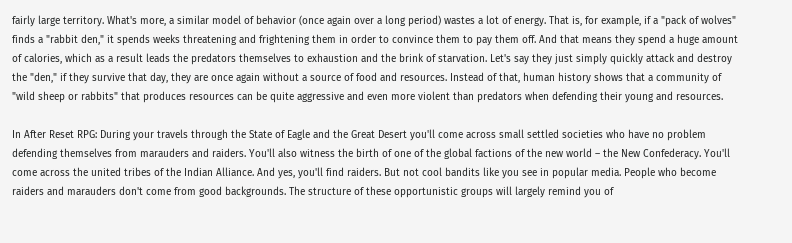fairly large territory. What's more, a similar model of behavior (once again over a long period) wastes a lot of energy. That is, for example, if a "pack of wolves" finds a "rabbit den," it spends weeks threatening and frightening them in order to convince them to pay them off. And that means they spend a huge amount of calories, which as a result leads the predators themselves to exhaustion and the brink of starvation. Let's say they just simply quickly attack and destroy the "den," if they survive that day, they are once again without a source of food and resources. Instead of that, human history shows that a community of "wild sheep or rabbits" that produces resources can be quite aggressive and even more violent than predators when defending their young and resources.

In After Reset RPG: During your travels through the State of Eagle and the Great Desert you'll come across small settled societies who have no problem defending themselves from marauders and raiders. You'll also witness the birth of one of the global factions of the new world – the New Confederacy. You'll come across the united tribes of the Indian Alliance. And yes, you'll find raiders. But not cool bandits like you see in popular media. People who become raiders and marauders don't come from good backgrounds. The structure of these opportunistic groups will largely remind you of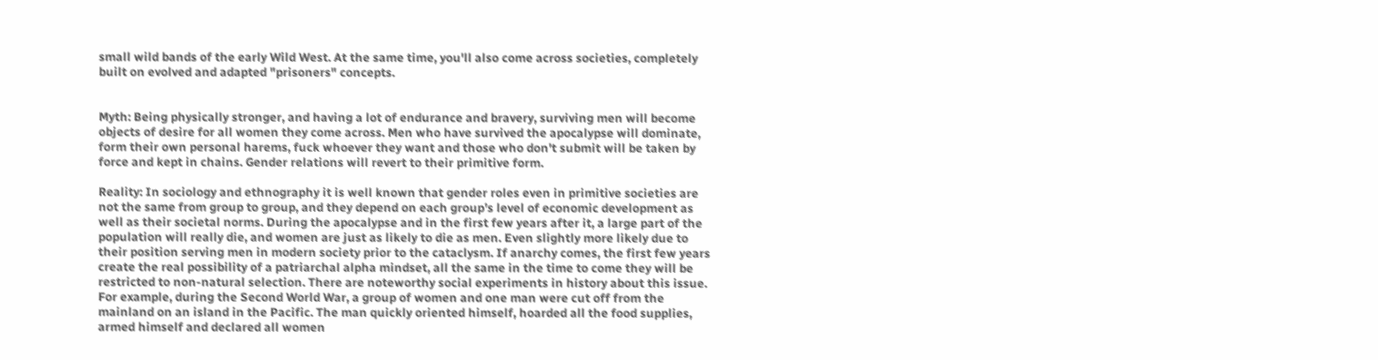small wild bands of the early Wild West. At the same time, you'll also come across societies, completely built on evolved and adapted "prisoners" concepts.


Myth: Being physically stronger, and having a lot of endurance and bravery, surviving men will become objects of desire for all women they come across. Men who have survived the apocalypse will dominate, form their own personal harems, fuck whoever they want and those who don't submit will be taken by force and kept in chains. Gender relations will revert to their primitive form.

Reality: In sociology and ethnography it is well known that gender roles even in primitive societies are not the same from group to group, and they depend on each group’s level of economic development as well as their societal norms. During the apocalypse and in the first few years after it, a large part of the population will really die, and women are just as likely to die as men. Even slightly more likely due to their position serving men in modern society prior to the cataclysm. If anarchy comes, the first few years create the real possibility of a patriarchal alpha mindset, all the same in the time to come they will be restricted to non-natural selection. There are noteworthy social experiments in history about this issue. For example, during the Second World War, a group of women and one man were cut off from the mainland on an island in the Pacific. The man quickly oriented himself, hoarded all the food supplies, armed himself and declared all women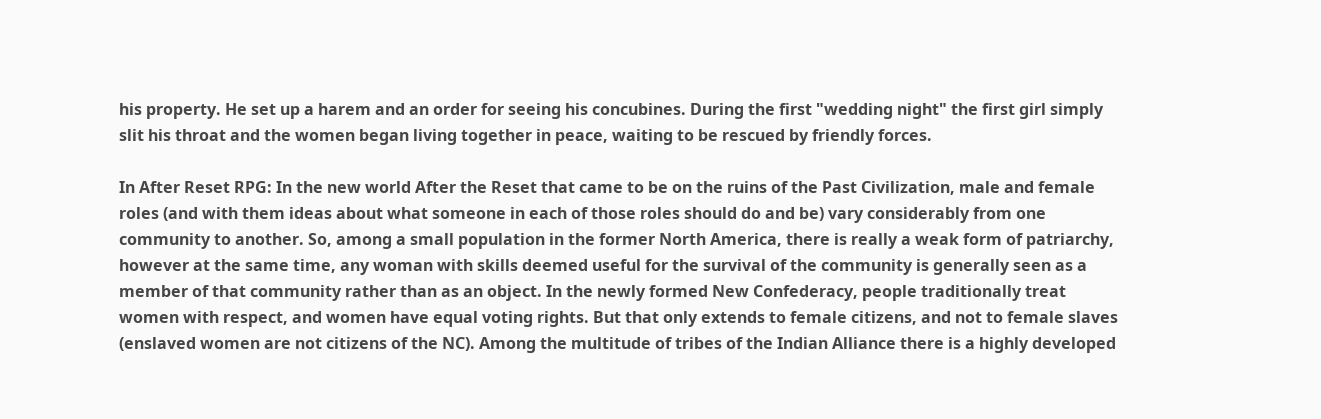his property. He set up a harem and an order for seeing his concubines. During the first "wedding night" the first girl simply slit his throat and the women began living together in peace, waiting to be rescued by friendly forces.

In After Reset RPG: In the new world After the Reset that came to be on the ruins of the Past Civilization, male and female roles (and with them ideas about what someone in each of those roles should do and be) vary considerably from one community to another. So, among a small population in the former North America, there is really a weak form of patriarchy, however at the same time, any woman with skills deemed useful for the survival of the community is generally seen as a member of that community rather than as an object. In the newly formed New Confederacy, people traditionally treat women with respect, and women have equal voting rights. But that only extends to female citizens, and not to female slaves (enslaved women are not citizens of the NC). Among the multitude of tribes of the Indian Alliance there is a highly developed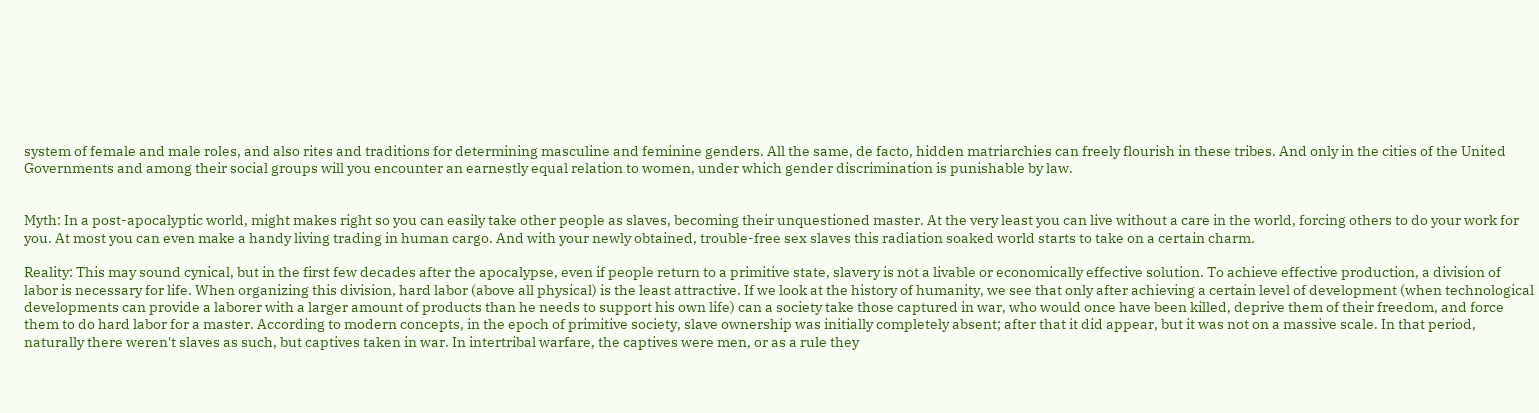system of female and male roles, and also rites and traditions for determining masculine and feminine genders. All the same, de facto, hidden matriarchies can freely flourish in these tribes. And only in the cities of the United Governments and among their social groups will you encounter an earnestly equal relation to women, under which gender discrimination is punishable by law.


Myth: In a post-apocalyptic world, might makes right so you can easily take other people as slaves, becoming their unquestioned master. At the very least you can live without a care in the world, forcing others to do your work for you. At most you can even make a handy living trading in human cargo. And with your newly obtained, trouble-free sex slaves this radiation soaked world starts to take on a certain charm.

Reality: This may sound cynical, but in the first few decades after the apocalypse, even if people return to a primitive state, slavery is not a livable or economically effective solution. To achieve effective production, a division of labor is necessary for life. When organizing this division, hard labor (above all physical) is the least attractive. If we look at the history of humanity, we see that only after achieving a certain level of development (when technological developments can provide a laborer with a larger amount of products than he needs to support his own life) can a society take those captured in war, who would once have been killed, deprive them of their freedom, and force them to do hard labor for a master. According to modern concepts, in the epoch of primitive society, slave ownership was initially completely absent; after that it did appear, but it was not on a massive scale. In that period, naturally there weren't slaves as such, but captives taken in war. In intertribal warfare, the captives were men, or as a rule they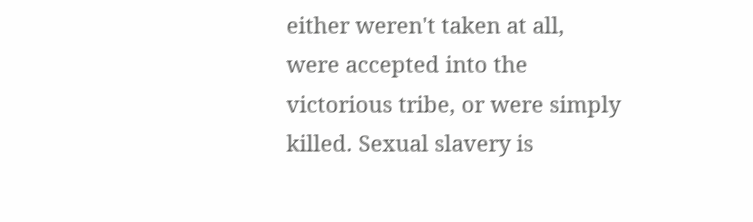either weren't taken at all, were accepted into the victorious tribe, or were simply killed. Sexual slavery is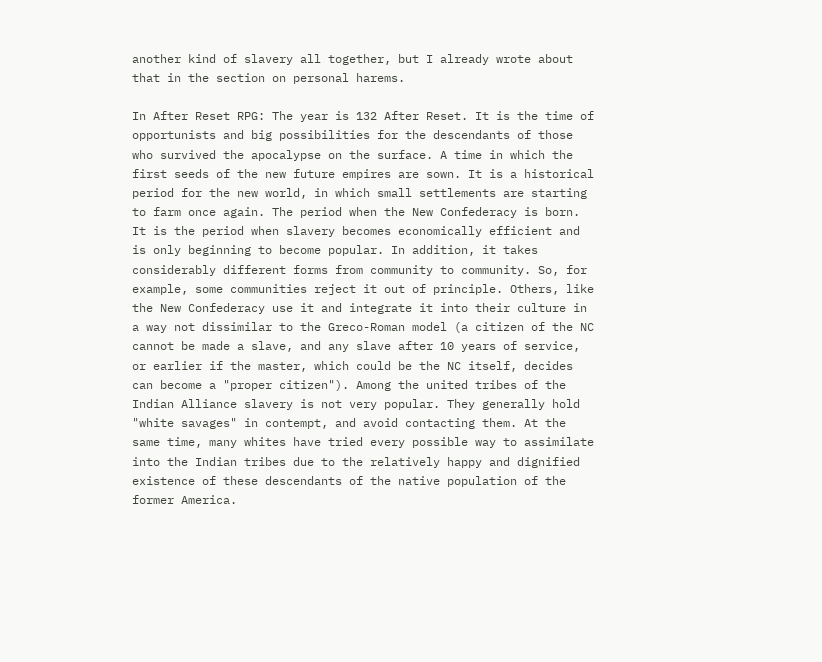another kind of slavery all together, but I already wrote about that in the section on personal harems.

In After Reset RPG: The year is 132 After Reset. It is the time of opportunists and big possibilities for the descendants of those who survived the apocalypse on the surface. A time in which the first seeds of the new future empires are sown. It is a historical period for the new world, in which small settlements are starting to farm once again. The period when the New Confederacy is born. It is the period when slavery becomes economically efficient and is only beginning to become popular. In addition, it takes considerably different forms from community to community. So, for example, some communities reject it out of principle. Others, like the New Confederacy use it and integrate it into their culture in a way not dissimilar to the Greco-Roman model (a citizen of the NC cannot be made a slave, and any slave after 10 years of service, or earlier if the master, which could be the NC itself, decides can become a "proper citizen"). Among the united tribes of the Indian Alliance slavery is not very popular. They generally hold "white savages" in contempt, and avoid contacting them. At the same time, many whites have tried every possible way to assimilate into the Indian tribes due to the relatively happy and dignified existence of these descendants of the native population of the former America.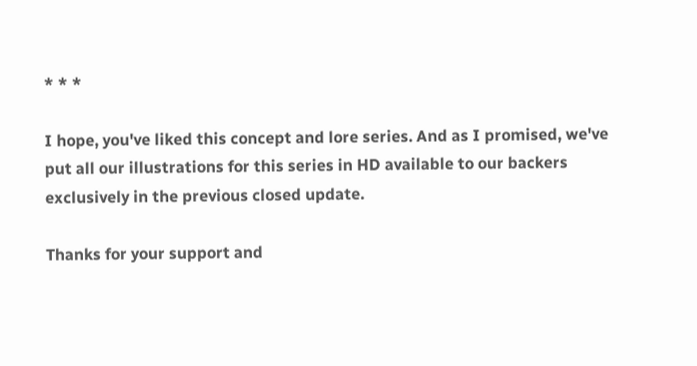* * *

I hope, you've liked this concept and lore series. And as I promised, we've put all our illustrations for this series in HD available to our backers exclusively in the previous closed update.

Thanks for your support and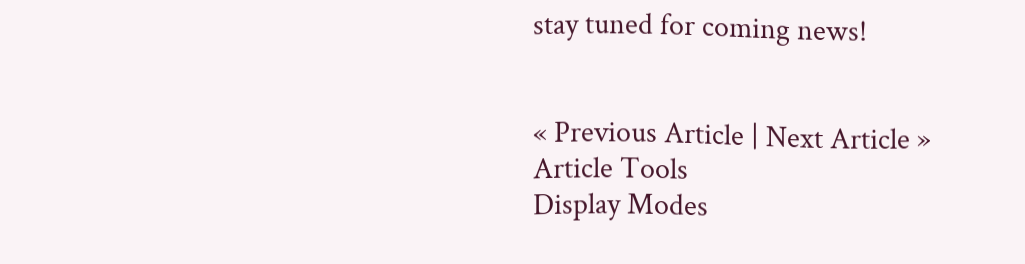stay tuned for coming news!


« Previous Article | Next Article »
Article Tools
Display Modes